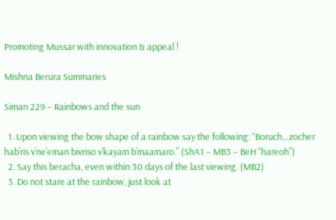Promoting Mussar with innovation & appeal !

Mishna Berura Summaries

Siman 229 – Rainbows and the sun

  1. Upon viewing the bow shape of a rainbow say the following: “Boruch…zocher hab’ris v’ne’eman bivriso v’kayam b’maamaro.” (ShA1 – MB3 – BeH “hareoh”)
  2. Say this beracha, even within 30 days of the last viewing. (MB2)
  3. Do not stare at the rainbow, just look at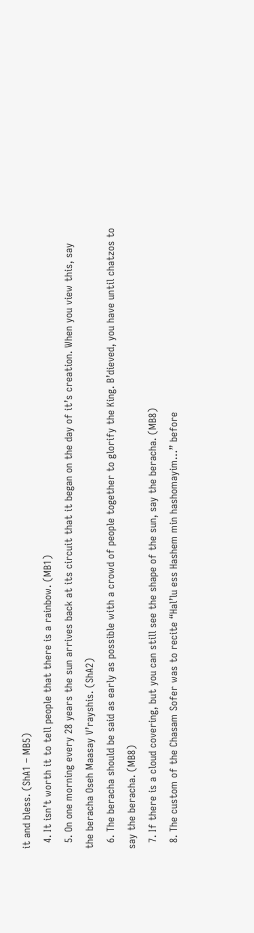it and bless. (ShA1 – MB5)
  4. It isn’t worth it to tell people that there is a rainbow. (MB1)
  5. On one morning every 28 years the sun arrives back at its circuit that it began on the day of it’s creation. When you view this, say the beracha Oseh Maasay V’rayshis. (ShA2)
  6. The beracha should be said as early as possible with a crowd of people together to glorify the King. B’dieved, you have until chatzos to say the beracha. (MB8)
  7. If there is a cloud covering, but you can still see the shape of the sun, say the beracha. (MB8)
  8. The custom of the Chasam Sofer was to recite “Hal’lu ess Hashem min hashomayim…” before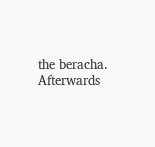the beracha. Afterwards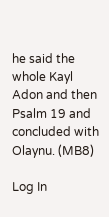he said the whole Kayl Adon and then Psalm 19 and concluded with Olaynu. (MB8)

Log In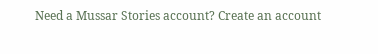Need a Mussar Stories account? Create an account